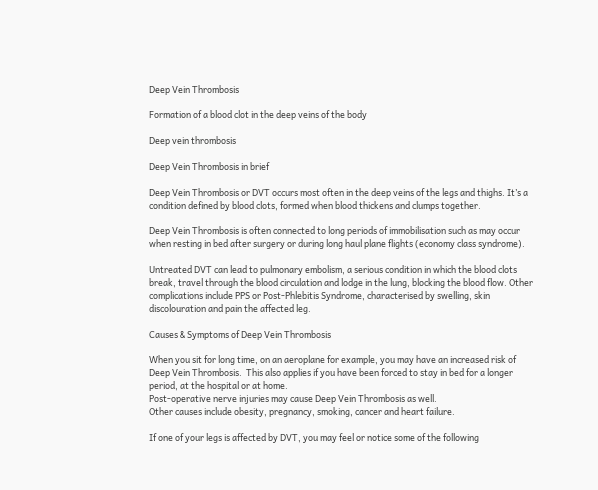Deep Vein Thrombosis

Formation of a blood clot in the deep veins of the body

Deep vein thrombosis

Deep Vein Thrombosis in brief

Deep Vein Thrombosis or DVT occurs most often in the deep veins of the legs and thighs. It’s a condition defined by blood clots, formed when blood thickens and clumps together.

Deep Vein Thrombosis is often connected to long periods of immobilisation such as may occur when resting in bed after surgery or during long haul plane flights (economy class syndrome).

Untreated DVT can lead to pulmonary embolism, a serious condition in which the blood clots break, travel through the blood circulation and lodge in the lung, blocking the blood flow. Other complications include PPS or Post-Phlebitis Syndrome, characterised by swelling, skin discolouration and pain the affected leg.

Causes & Symptoms of Deep Vein Thrombosis

When you sit for long time, on an aeroplane for example, you may have an increased risk of Deep Vein Thrombosis.  This also applies if you have been forced to stay in bed for a longer period, at the hospital or at home.
Post-operative nerve injuries may cause Deep Vein Thrombosis as well.
Other causes include obesity, pregnancy, smoking, cancer and heart failure.

If one of your legs is affected by DVT, you may feel or notice some of the following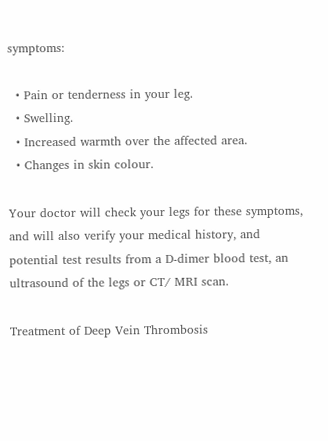symptoms:

  • Pain or tenderness in your leg.
  • Swelling.
  • Increased warmth over the affected area.
  • Changes in skin colour.

Your doctor will check your legs for these symptoms, and will also verify your medical history, and potential test results from a D-dimer blood test, an ultrasound of the legs or CT/ MRI scan.

Treatment of Deep Vein Thrombosis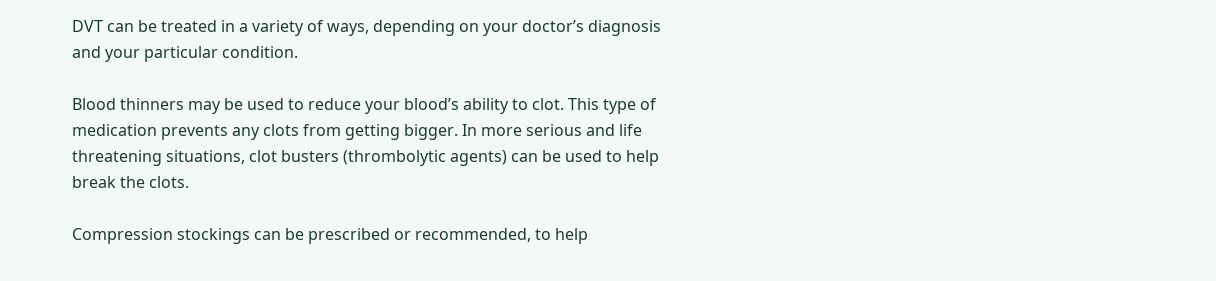DVT can be treated in a variety of ways, depending on your doctor’s diagnosis and your particular condition.

Blood thinners may be used to reduce your blood’s ability to clot. This type of medication prevents any clots from getting bigger. In more serious and life threatening situations, clot busters (thrombolytic agents) can be used to help break the clots.

Compression stockings can be prescribed or recommended, to help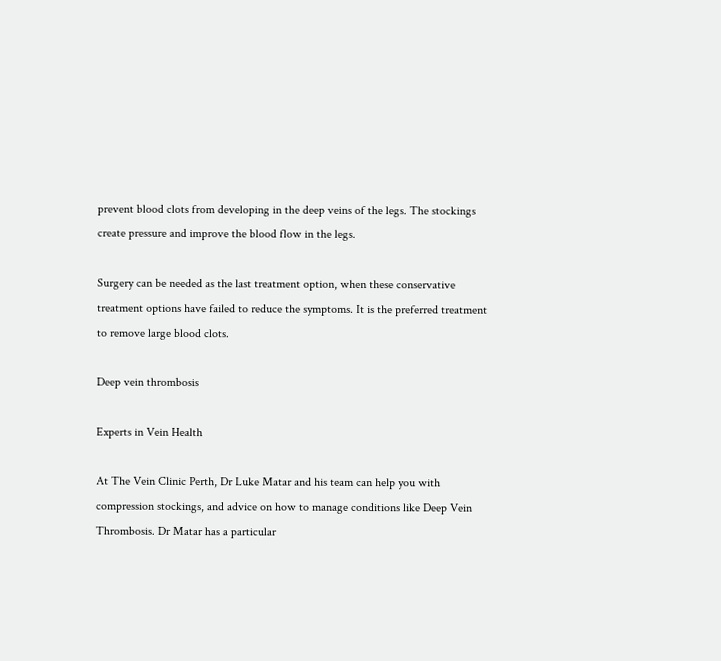prevent blood clots from developing in the deep veins of the legs. The stockings create pressure and improve the blood flow in the legs.

Surgery can be needed as the last treatment option, when these conservative treatment options have failed to reduce the symptoms. It is the preferred treatment to remove large blood clots.

Deep vein thrombosis

Experts in Vein Health

At The Vein Clinic Perth, Dr Luke Matar and his team can help you with compression stockings, and advice on how to manage conditions like Deep Vein Thrombosis. Dr Matar has a particular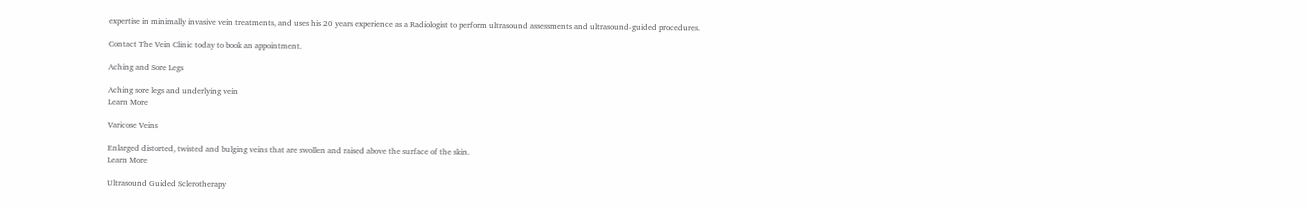expertise in minimally invasive vein treatments, and uses his 20 years experience as a Radiologist to perform ultrasound assessments and ultrasound-guided procedures.

Contact The Vein Clinic today to book an appointment.

Aching and Sore Legs

Aching sore legs and underlying vein
Learn More

Varicose Veins

Enlarged distorted, twisted and bulging veins that are swollen and raised above the surface of the skin.
Learn More

Ultrasound Guided Sclerotherapy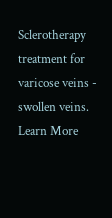Sclerotherapy treatment for varicose veins -
swollen veins.
Learn More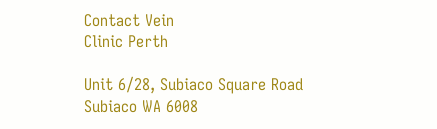Contact Vein
Clinic Perth

Unit 6/28, Subiaco Square Road
Subiaco WA 6008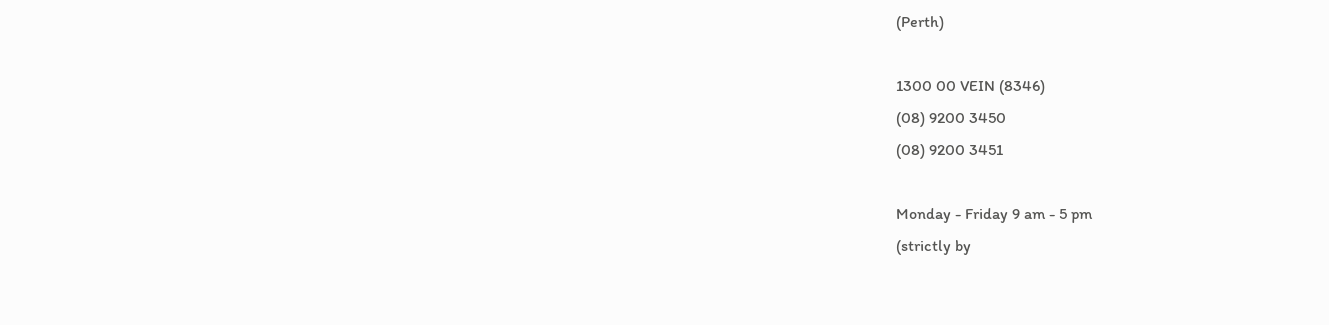(Perth)

1300 00 VEIN (8346)
(08) 9200 3450
(08) 9200 3451

Monday - Friday 9 am - 5 pm
(strictly by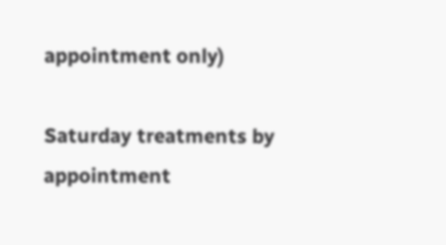appointment only)

Saturday treatments by appointment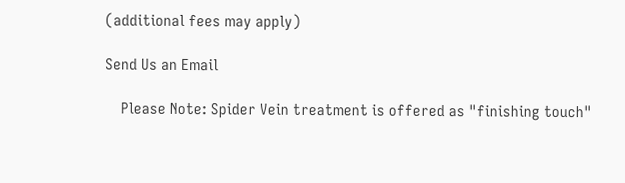(additional fees may apply)

Send Us an Email

    Please Note: Spider Vein treatment is offered as "finishing touch"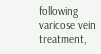following varicose vein treatment,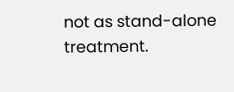not as stand-alone treatment.